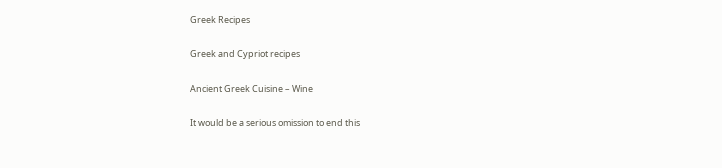Greek Recipes

Greek and Cypriot recipes

Ancient Greek Cuisine – Wine

It would be a serious omission to end this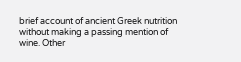brief account of ancient Greek nutrition without making a passing mention of wine. Other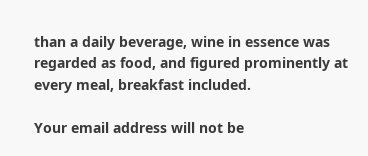than a daily beverage, wine in essence was regarded as food, and figured prominently at every meal, breakfast included.

Your email address will not be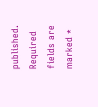published. Required fields are marked *